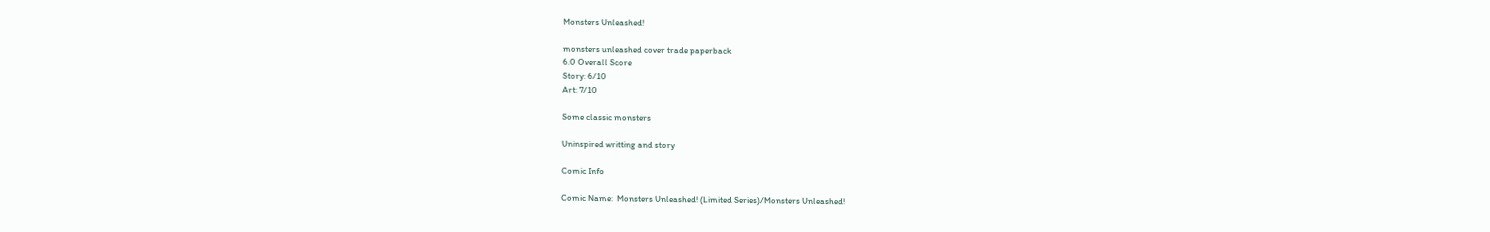Monsters Unleashed!

monsters unleashed cover trade paperback
6.0 Overall Score
Story: 6/10
Art: 7/10

Some classic monsters

Uninspired writting and story

Comic Info

Comic Name:  Monsters Unleashed! (Limited Series)/Monsters Unleashed!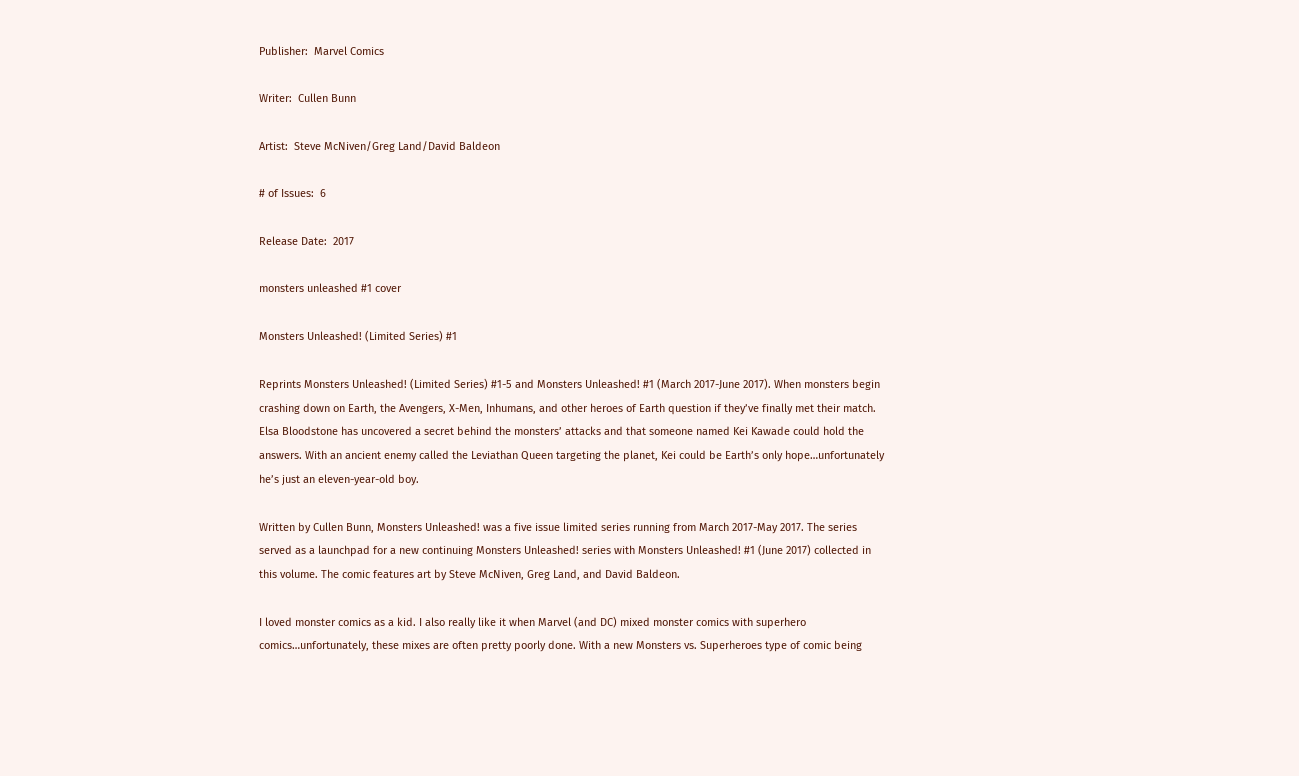Publisher:  Marvel Comics

Writer:  Cullen Bunn

Artist:  Steve McNiven/Greg Land/David Baldeon

# of Issues:  6

Release Date:  2017

monsters unleashed #1 cover

Monsters Unleashed! (Limited Series) #1

Reprints Monsters Unleashed! (Limited Series) #1-5 and Monsters Unleashed! #1 (March 2017-June 2017). When monsters begin crashing down on Earth, the Avengers, X-Men, Inhumans, and other heroes of Earth question if they’ve finally met their match. Elsa Bloodstone has uncovered a secret behind the monsters’ attacks and that someone named Kei Kawade could hold the answers. With an ancient enemy called the Leviathan Queen targeting the planet, Kei could be Earth’s only hope…unfortunately he’s just an eleven-year-old boy.

Written by Cullen Bunn, Monsters Unleashed! was a five issue limited series running from March 2017-May 2017. The series served as a launchpad for a new continuing Monsters Unleashed! series with Monsters Unleashed! #1 (June 2017) collected in this volume. The comic features art by Steve McNiven, Greg Land, and David Baldeon.

I loved monster comics as a kid. I also really like it when Marvel (and DC) mixed monster comics with superhero comics…unfortunately, these mixes are often pretty poorly done. With a new Monsters vs. Superheroes type of comic being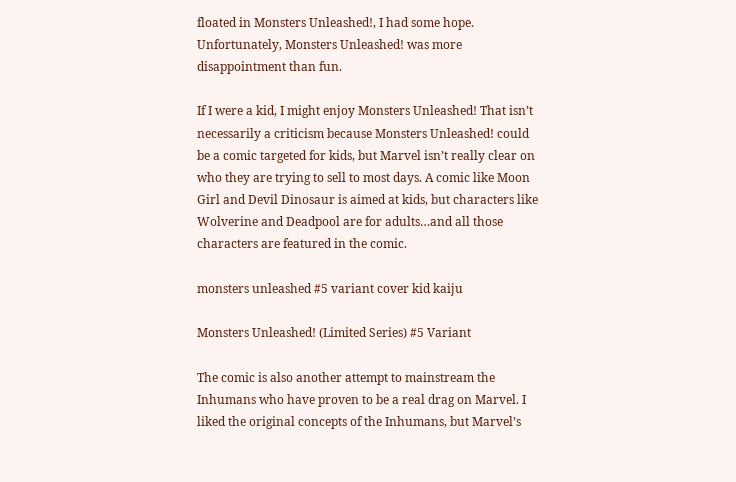floated in Monsters Unleashed!, I had some hope. Unfortunately, Monsters Unleashed! was more disappointment than fun.

If I were a kid, I might enjoy Monsters Unleashed! That isn’t necessarily a criticism because Monsters Unleashed! could be a comic targeted for kids, but Marvel isn’t really clear on who they are trying to sell to most days. A comic like Moon Girl and Devil Dinosaur is aimed at kids, but characters like Wolverine and Deadpool are for adults…and all those characters are featured in the comic.

monsters unleashed #5 variant cover kid kaiju

Monsters Unleashed! (Limited Series) #5 Variant

The comic is also another attempt to mainstream the Inhumans who have proven to be a real drag on Marvel. I liked the original concepts of the Inhumans, but Marvel’s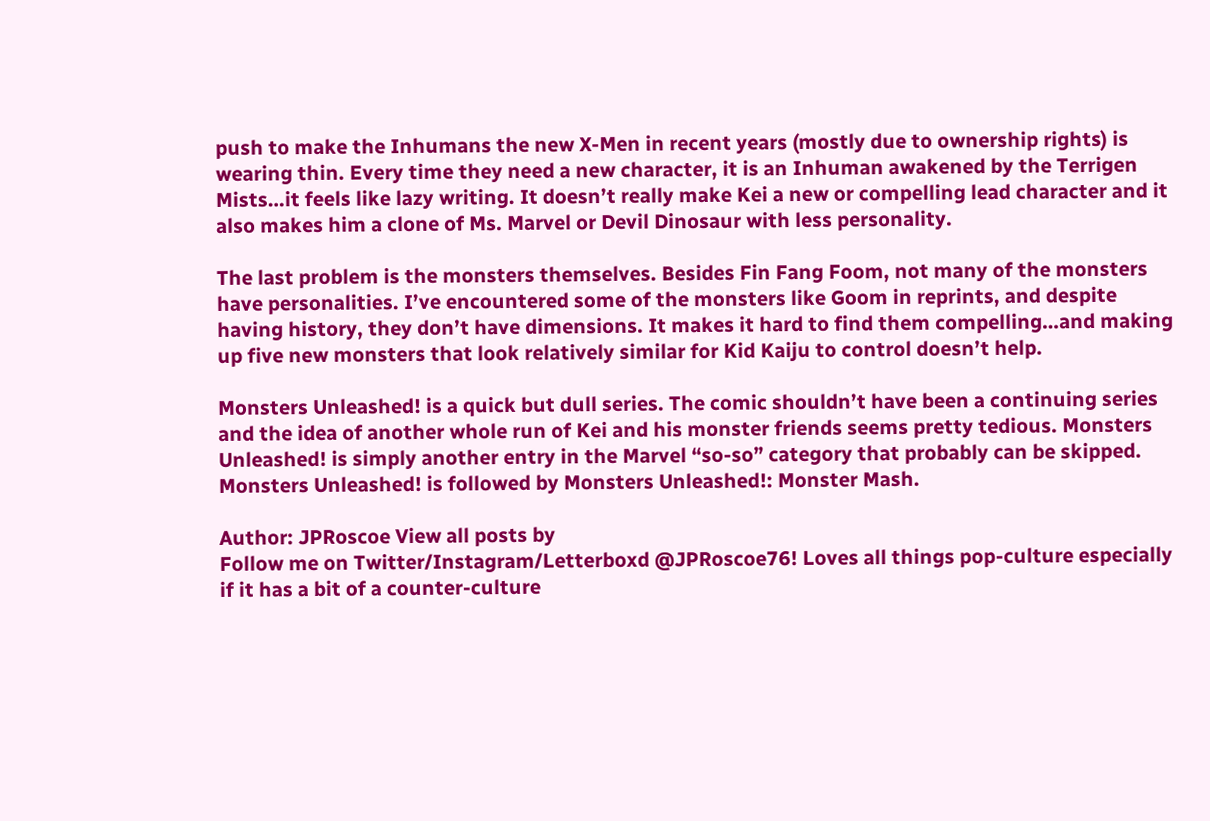push to make the Inhumans the new X-Men in recent years (mostly due to ownership rights) is wearing thin. Every time they need a new character, it is an Inhuman awakened by the Terrigen Mists…it feels like lazy writing. It doesn’t really make Kei a new or compelling lead character and it also makes him a clone of Ms. Marvel or Devil Dinosaur with less personality.

The last problem is the monsters themselves. Besides Fin Fang Foom, not many of the monsters have personalities. I’ve encountered some of the monsters like Goom in reprints, and despite having history, they don’t have dimensions. It makes it hard to find them compelling…and making up five new monsters that look relatively similar for Kid Kaiju to control doesn’t help.

Monsters Unleashed! is a quick but dull series. The comic shouldn’t have been a continuing series and the idea of another whole run of Kei and his monster friends seems pretty tedious. Monsters Unleashed! is simply another entry in the Marvel “so-so” category that probably can be skipped. Monsters Unleashed! is followed by Monsters Unleashed!: Monster Mash.

Author: JPRoscoe View all posts by
Follow me on Twitter/Instagram/Letterboxd @JPRoscoe76! Loves all things pop-culture especially if it has a bit of a counter-culture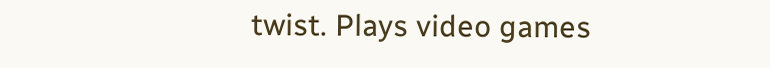twist. Plays video games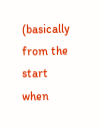(basically from the start when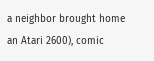a neighbor brought home an Atari 2600), comic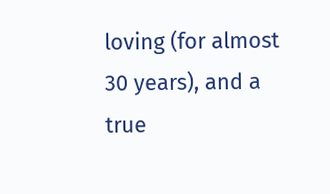loving (for almost 30 years), and a true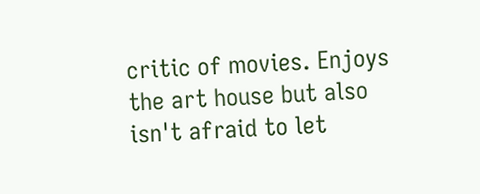critic of movies. Enjoys the art house but also isn't afraid to let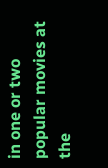in one or two popular movies at the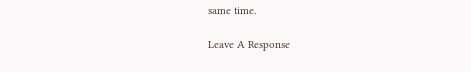same time.

Leave A Response